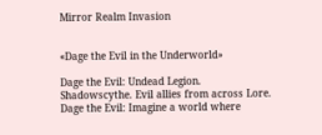Mirror Realm Invasion


«Dage the Evil in the Underworld»

Dage the Evil: Undead Legion. Shadowscythe. Evil allies from across Lore.
Dage the Evil: Imagine a world where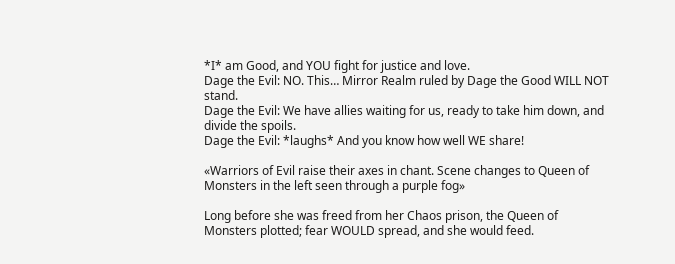*I* am Good, and YOU fight for justice and love.
Dage the Evil: NO. This… Mirror Realm ruled by Dage the Good WILL NOT stand.
Dage the Evil: We have allies waiting for us, ready to take him down, and divide the spoils.
Dage the Evil: *laughs* And you know how well WE share!

«Warriors of Evil raise their axes in chant. Scene changes to Queen of Monsters in the left seen through a purple fog»

Long before she was freed from her Chaos prison, the Queen of Monsters plotted; fear WOULD spread, and she would feed.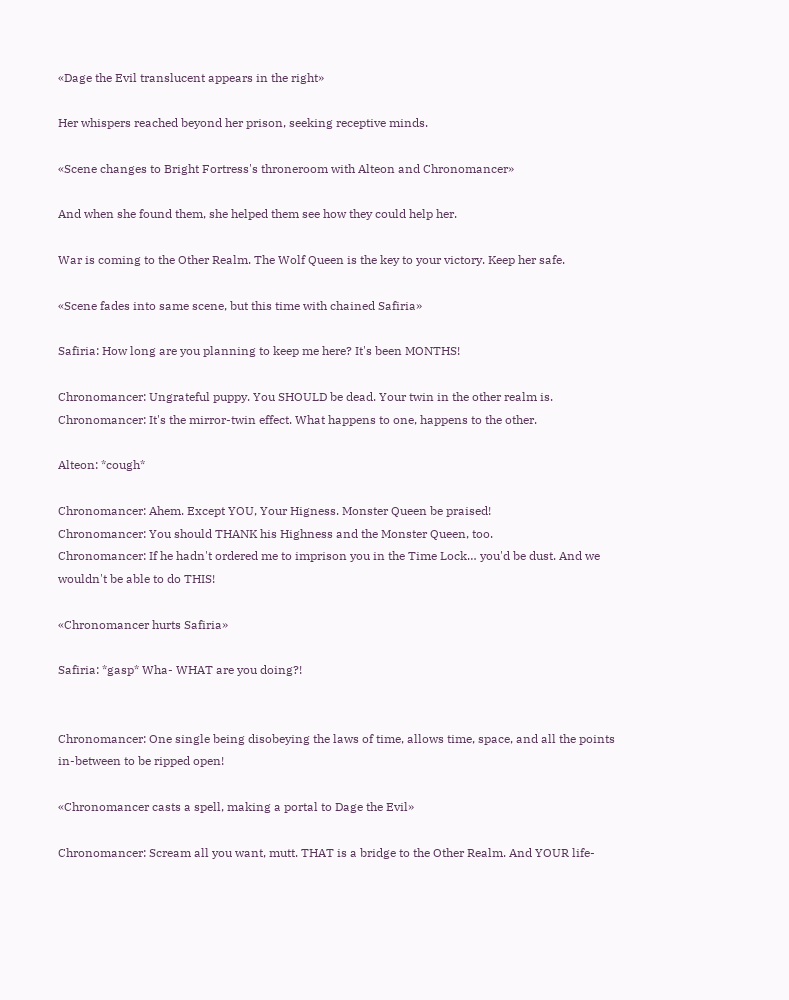«Dage the Evil translucent appears in the right»

Her whispers reached beyond her prison, seeking receptive minds.

«Scene changes to Bright Fortress's throneroom with Alteon and Chronomancer»

And when she found them, she helped them see how they could help her.

War is coming to the Other Realm. The Wolf Queen is the key to your victory. Keep her safe.

«Scene fades into same scene, but this time with chained Safiria»

Safiria: How long are you planning to keep me here? It's been MONTHS!

Chronomancer: Ungrateful puppy. You SHOULD be dead. Your twin in the other realm is.
Chronomancer: It's the mirror-twin effect. What happens to one, happens to the other.

Alteon: *cough*

Chronomancer: Ahem. Except YOU, Your Higness. Monster Queen be praised!
Chronomancer: You should THANK his Highness and the Monster Queen, too.
Chronomancer: If he hadn't ordered me to imprison you in the Time Lock… you'd be dust. And we wouldn't be able to do THIS!

«Chronomancer hurts Safiria»

Safiria: *gasp* Wha- WHAT are you doing?!


Chronomancer: One single being disobeying the laws of time, allows time, space, and all the points in-between to be ripped open!

«Chronomancer casts a spell, making a portal to Dage the Evil»

Chronomancer: Scream all you want, mutt. THAT is a bridge to the Other Realm. And YOUR life-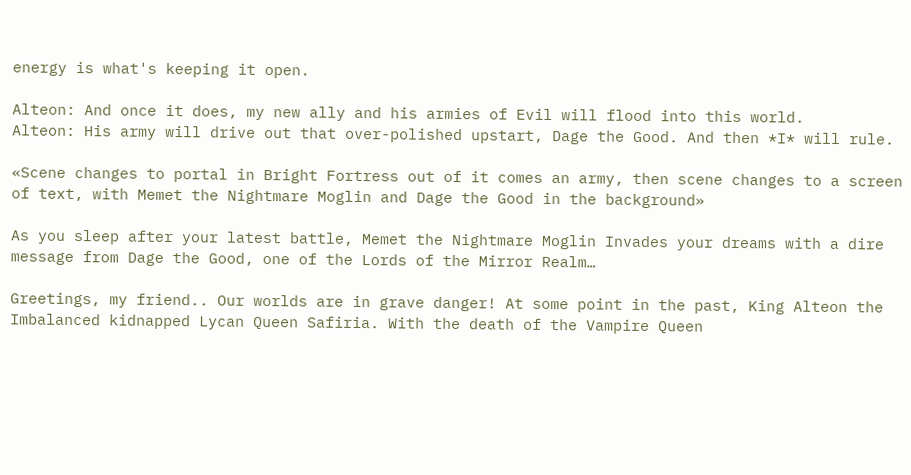energy is what's keeping it open.

Alteon: And once it does, my new ally and his armies of Evil will flood into this world.
Alteon: His army will drive out that over-polished upstart, Dage the Good. And then *I* will rule.

«Scene changes to portal in Bright Fortress out of it comes an army, then scene changes to a screen of text, with Memet the Nightmare Moglin and Dage the Good in the background»

As you sleep after your latest battle, Memet the Nightmare Moglin Invades your dreams with a dire message from Dage the Good, one of the Lords of the Mirror Realm…

Greetings, my friend.. Our worlds are in grave danger! At some point in the past, King Alteon the Imbalanced kidnapped Lycan Queen Safiria. With the death of the Vampire Queen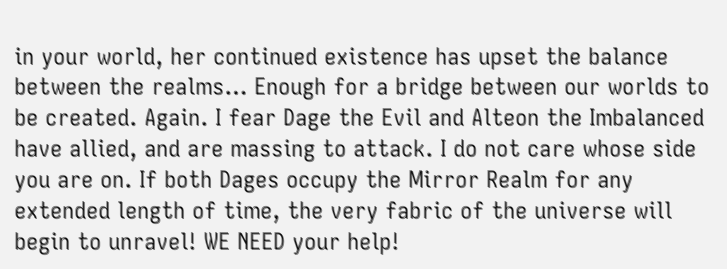in your world, her continued existence has upset the balance between the realms… Enough for a bridge between our worlds to be created. Again. I fear Dage the Evil and Alteon the Imbalanced have allied, and are massing to attack. I do not care whose side you are on. If both Dages occupy the Mirror Realm for any extended length of time, the very fabric of the universe will begin to unravel! WE NEED your help!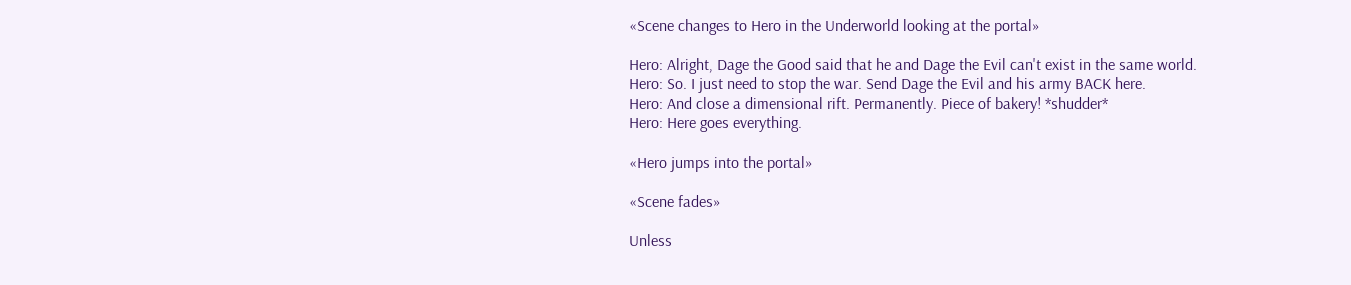«Scene changes to Hero in the Underworld looking at the portal»

Hero: Alright, Dage the Good said that he and Dage the Evil can't exist in the same world.
Hero: So. I just need to stop the war. Send Dage the Evil and his army BACK here.
Hero: And close a dimensional rift. Permanently. Piece of bakery! *shudder*
Hero: Here goes everything.

«Hero jumps into the portal»

«Scene fades»

Unless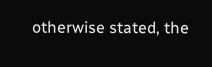otherwise stated, the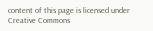content of this page is licensed under Creative Commons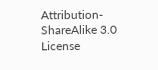Attribution-ShareAlike 3.0 License